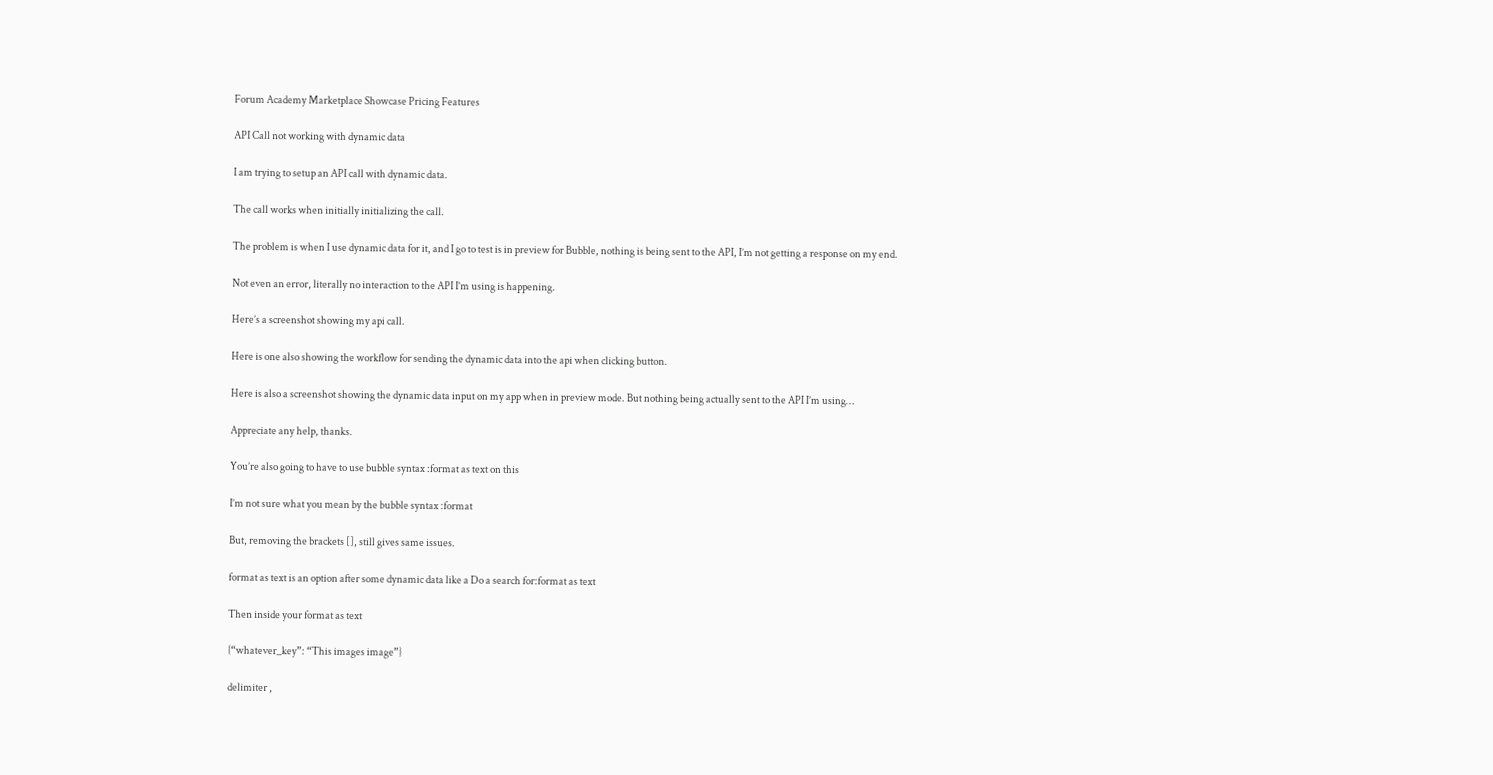Forum Academy Marketplace Showcase Pricing Features

API Call not working with dynamic data

I am trying to setup an API call with dynamic data.

The call works when initially initializing the call.

The problem is when I use dynamic data for it, and I go to test is in preview for Bubble, nothing is being sent to the API, I’m not getting a response on my end.

Not even an error, literally no interaction to the API I’m using is happening.

Here’s a screenshot showing my api call.

Here is one also showing the workflow for sending the dynamic data into the api when clicking button.

Here is also a screenshot showing the dynamic data input on my app when in preview mode. But nothing being actually sent to the API I’m using…

Appreciate any help, thanks.

You’re also going to have to use bubble syntax :format as text on this

I’m not sure what you mean by the bubble syntax :format

But, removing the brackets [], still gives same issues.

format as text is an option after some dynamic data like a Do a search for:format as text

Then inside your format as text

{“whatever_key”: “This images image”}

delimiter ,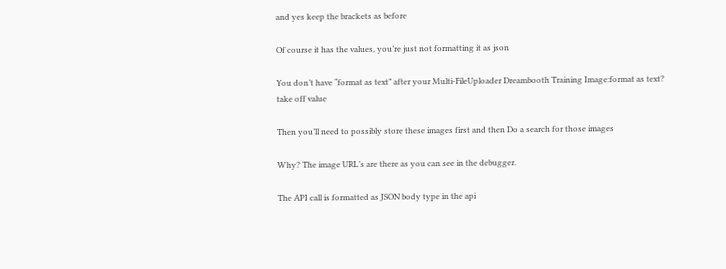and yes keep the brackets as before

Of course it has the values, you’re just not formatting it as json

You don’t have “format as text” after your Multi-FileUploader Dreambooth Training Image:format as text? take off value

Then you’ll need to possibly store these images first and then Do a search for those images

Why? The image URL’s are there as you can see in the debugger.

The API call is formatted as JSON body type in the api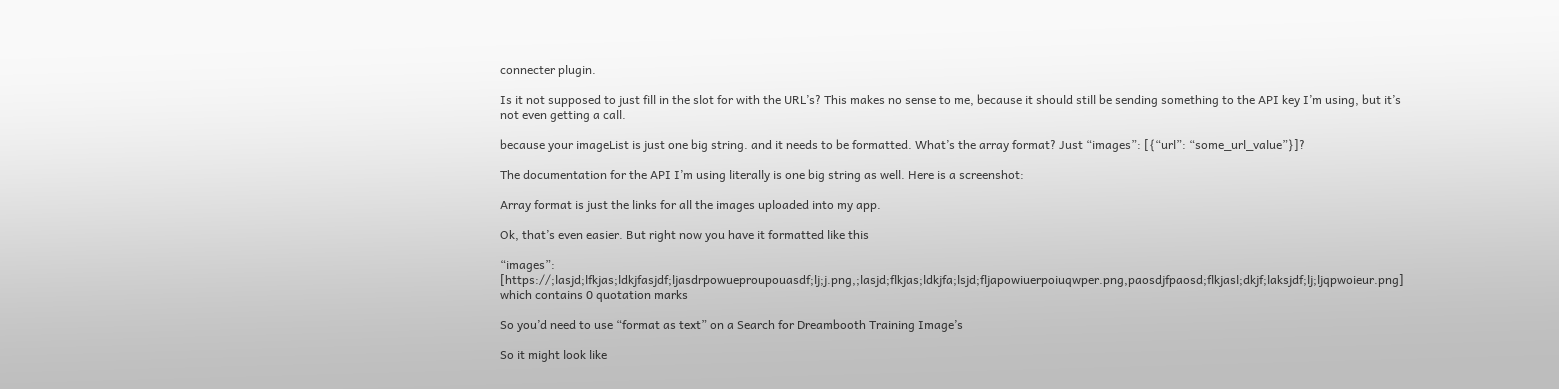connecter plugin.

Is it not supposed to just fill in the slot for with the URL’s? This makes no sense to me, because it should still be sending something to the API key I’m using, but it’s not even getting a call.

because your imageList is just one big string. and it needs to be formatted. What’s the array format? Just “images”: [{“url”: “some_url_value”}]?

The documentation for the API I’m using literally is one big string as well. Here is a screenshot:

Array format is just the links for all the images uploaded into my app.

Ok, that’s even easier. But right now you have it formatted like this

“images”: [https://;lasjd;lfkjas;ldkjfasjdf;ljasdrpowueproupouasdf;lj;j.png,;lasjd;flkjas;ldkjfa;lsjd;fljapowiuerpoiuqwper.png,paosdjfpaosd;flkjasl;dkjf;laksjdf;lj;ljqpwoieur.png] which contains 0 quotation marks

So you’d need to use “format as text” on a Search for Dreambooth Training Image’s

So it might look like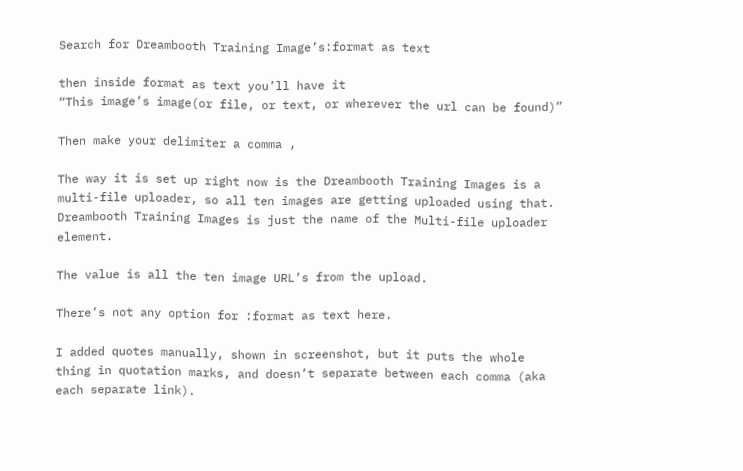Search for Dreambooth Training Image’s:format as text

then inside format as text you’ll have it
“This image’s image(or file, or text, or wherever the url can be found)”

Then make your delimiter a comma ,

The way it is set up right now is the Dreambooth Training Images is a multi-file uploader, so all ten images are getting uploaded using that. Dreambooth Training Images is just the name of the Multi-file uploader element.

The value is all the ten image URL’s from the upload.

There’s not any option for :format as text here.

I added quotes manually, shown in screenshot, but it puts the whole thing in quotation marks, and doesn’t separate between each comma (aka each separate link).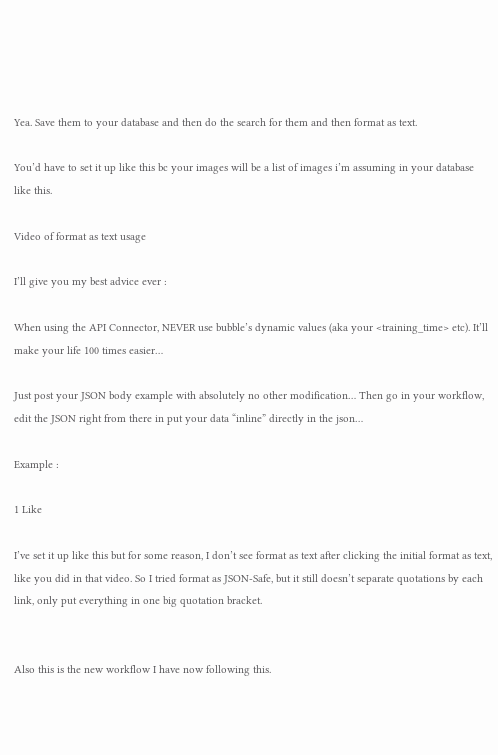Yea. Save them to your database and then do the search for them and then format as text.

You’d have to set it up like this bc your images will be a list of images i’m assuming in your database like this.

Video of format as text usage

I’ll give you my best advice ever :

When using the API Connector, NEVER use bubble’s dynamic values (aka your <training_time> etc). It’ll make your life 100 times easier…

Just post your JSON body example with absolutely no other modification… Then go in your workflow, edit the JSON right from there in put your data “inline” directly in the json…

Example :

1 Like

I’ve set it up like this but for some reason, I don’t see format as text after clicking the initial format as text, like you did in that video. So I tried format as JSON-Safe, but it still doesn’t separate quotations by each link, only put everything in one big quotation bracket.


Also this is the new workflow I have now following this.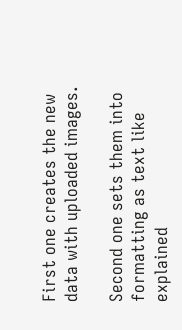First one creates the new data with uploaded images.

Second one sets them into formatting as text like explained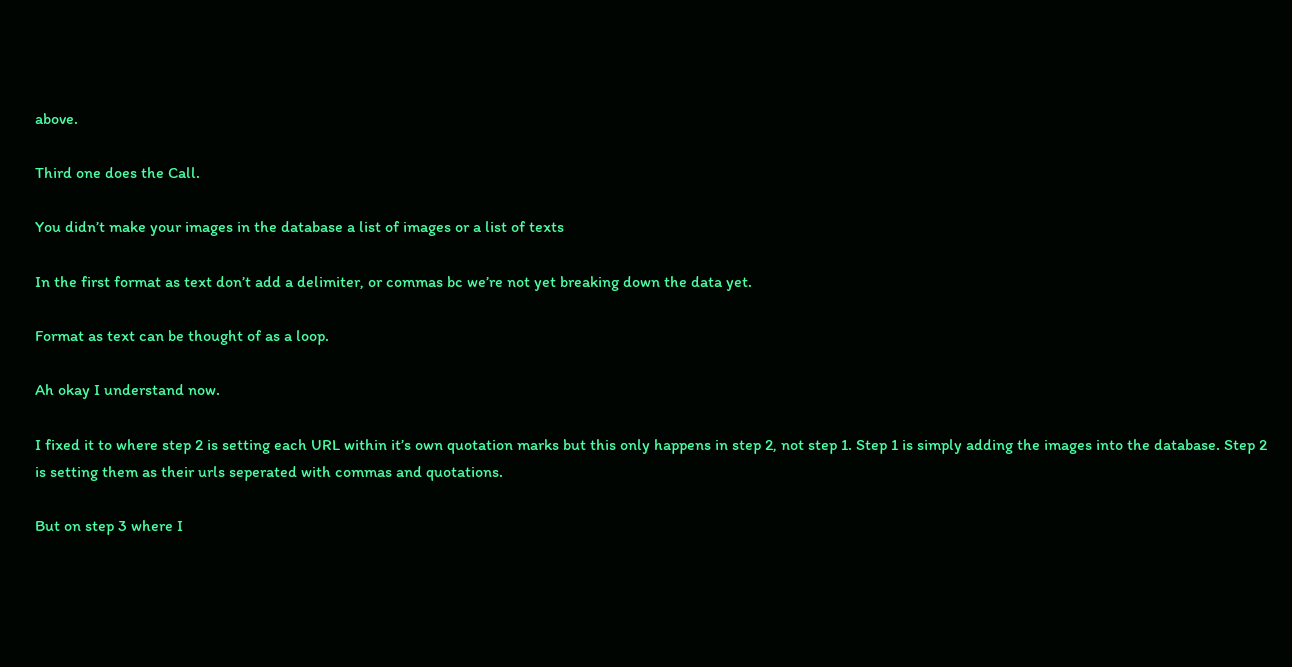above.

Third one does the Call.

You didn’t make your images in the database a list of images or a list of texts

In the first format as text don’t add a delimiter, or commas bc we’re not yet breaking down the data yet.

Format as text can be thought of as a loop.

Ah okay I understand now.

I fixed it to where step 2 is setting each URL within it’s own quotation marks but this only happens in step 2, not step 1. Step 1 is simply adding the images into the database. Step 2 is setting them as their urls seperated with commas and quotations.

But on step 3 where I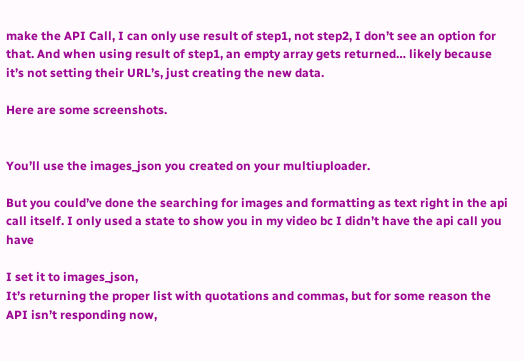make the API Call, I can only use result of step1, not step2, I don’t see an option for that. And when using result of step1, an empty array gets returned… likely because it’s not setting their URL’s, just creating the new data.

Here are some screenshots.


You’ll use the images_json you created on your multiuploader.

But you could’ve done the searching for images and formatting as text right in the api call itself. I only used a state to show you in my video bc I didn’t have the api call you have

I set it to images_json,
It’s returning the proper list with quotations and commas, but for some reason the API isn’t responding now,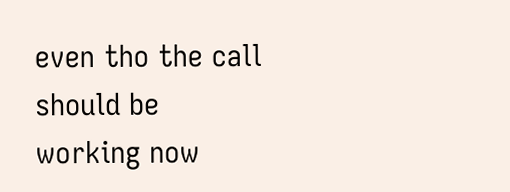even tho the call should be working now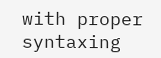with proper syntaxing